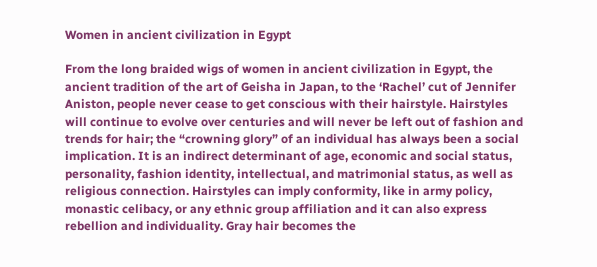Women in ancient civilization in Egypt

From the long braided wigs of women in ancient civilization in Egypt, the ancient tradition of the art of Geisha in Japan, to the ‘Rachel’ cut of Jennifer Aniston, people never cease to get conscious with their hairstyle. Hairstyles will continue to evolve over centuries and will never be left out of fashion and trends for hair; the “crowning glory” of an individual has always been a social implication. It is an indirect determinant of age, economic and social status, personality, fashion identity, intellectual, and matrimonial status, as well as religious connection. Hairstyles can imply conformity, like in army policy, monastic celibacy, or any ethnic group affiliation and it can also express rebellion and individuality. Gray hair becomes the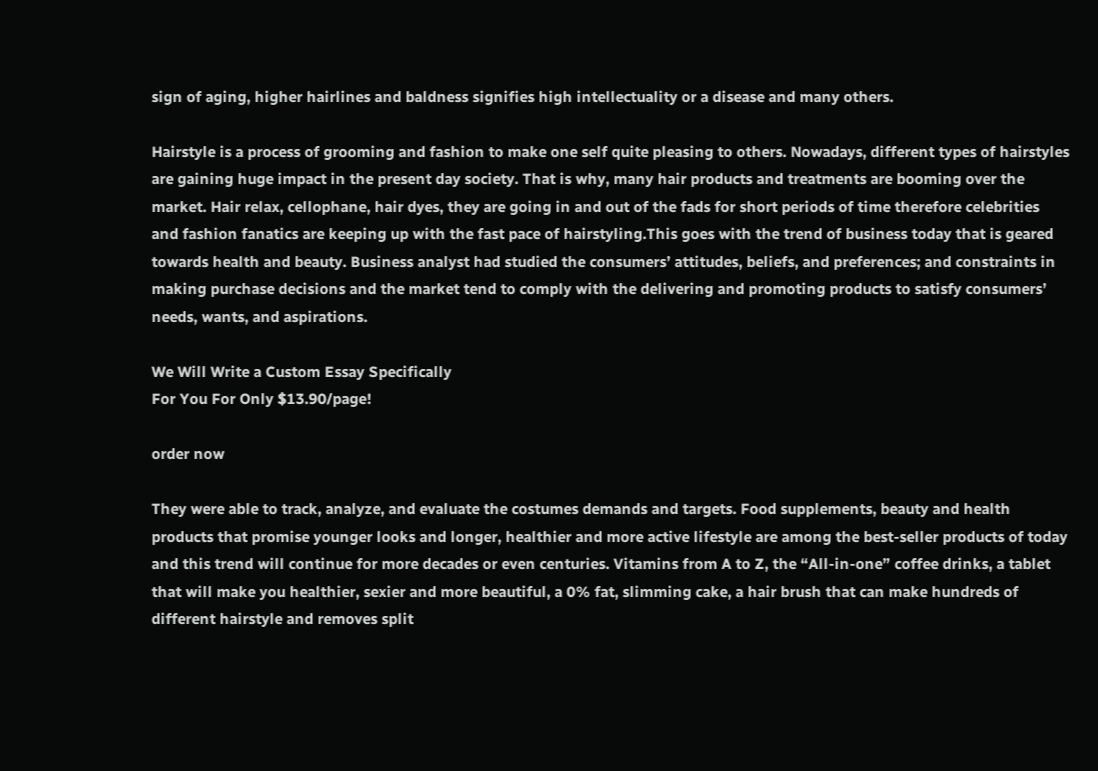sign of aging, higher hairlines and baldness signifies high intellectuality or a disease and many others.

Hairstyle is a process of grooming and fashion to make one self quite pleasing to others. Nowadays, different types of hairstyles are gaining huge impact in the present day society. That is why, many hair products and treatments are booming over the market. Hair relax, cellophane, hair dyes, they are going in and out of the fads for short periods of time therefore celebrities and fashion fanatics are keeping up with the fast pace of hairstyling.This goes with the trend of business today that is geared towards health and beauty. Business analyst had studied the consumers’ attitudes, beliefs, and preferences; and constraints in making purchase decisions and the market tend to comply with the delivering and promoting products to satisfy consumers’ needs, wants, and aspirations.

We Will Write a Custom Essay Specifically
For You For Only $13.90/page!

order now

They were able to track, analyze, and evaluate the costumes demands and targets. Food supplements, beauty and health products that promise younger looks and longer, healthier and more active lifestyle are among the best-seller products of today and this trend will continue for more decades or even centuries. Vitamins from A to Z, the “All-in-one” coffee drinks, a tablet that will make you healthier, sexier and more beautiful, a 0% fat, slimming cake, a hair brush that can make hundreds of different hairstyle and removes split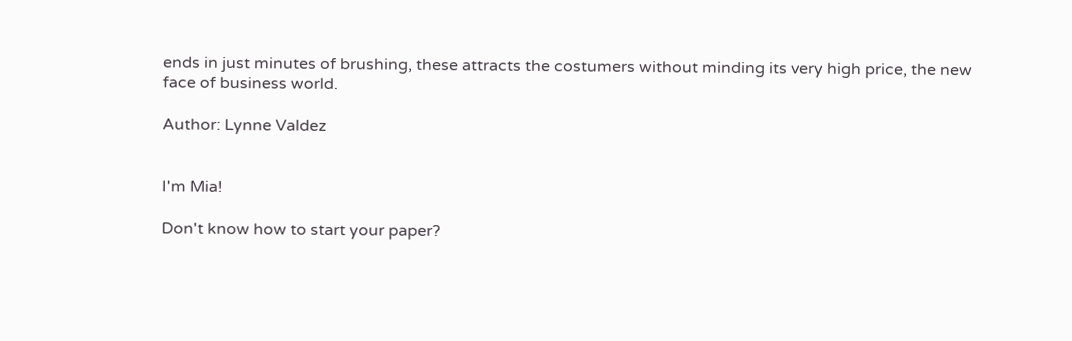ends in just minutes of brushing, these attracts the costumers without minding its very high price, the new face of business world.

Author: Lynne Valdez


I'm Mia!

Don't know how to start your paper?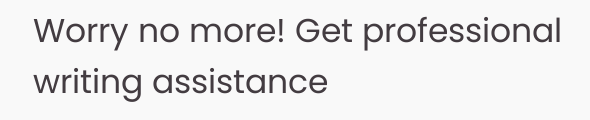Worry no more! Get professional writing assistance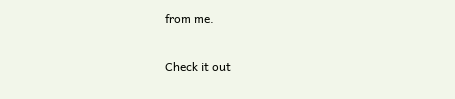from me.

Check it out